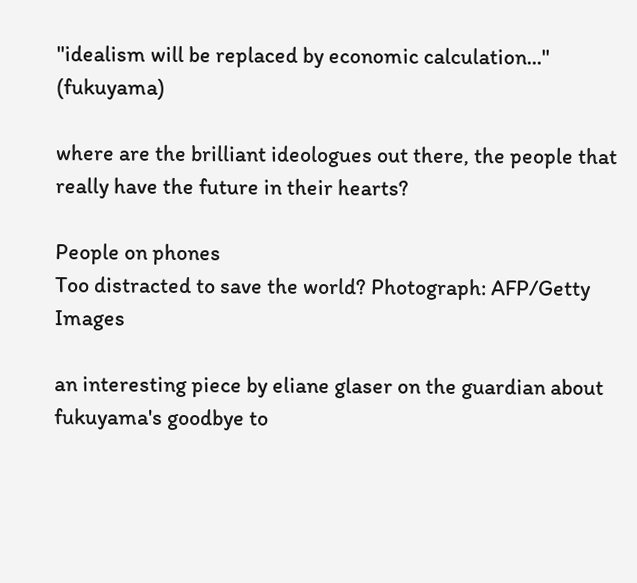"idealism will be replaced by economic calculation..." (fukuyama)

where are the brilliant ideologues out there, the people that really have the future in their hearts?

People on phones
Too distracted to save the world? Photograph: AFP/Getty Images

an interesting piece by eliane glaser on the guardian about fukuyama's goodbye to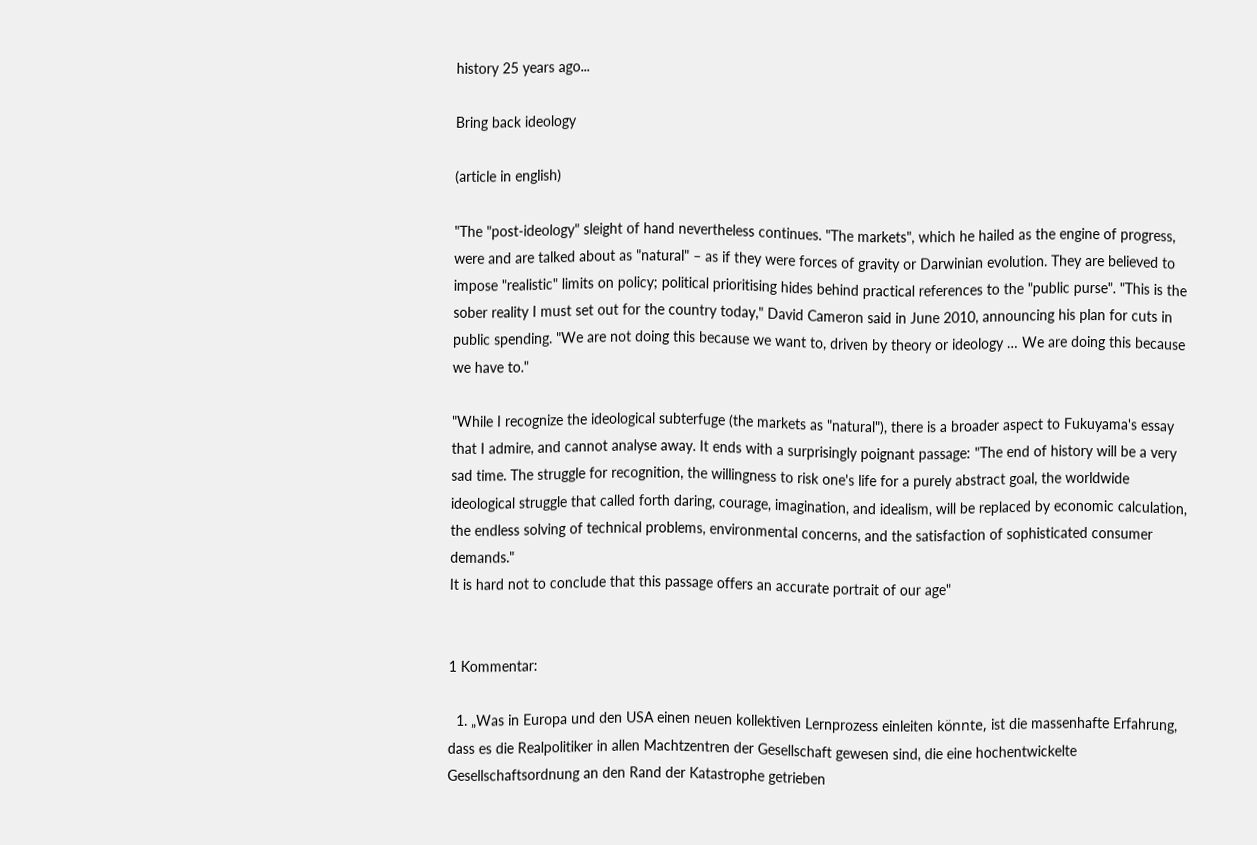history 25 years ago...

Bring back ideology

(article in english)

"The "post-ideology" sleight of hand nevertheless continues. "The markets", which he hailed as the engine of progress, were and are talked about as "natural" – as if they were forces of gravity or Darwinian evolution. They are believed to impose "realistic" limits on policy; political prioritising hides behind practical references to the "public purse". "This is the sober reality I must set out for the country today," David Cameron said in June 2010, announcing his plan for cuts in public spending. "We are not doing this because we want to, driven by theory or ideology … We are doing this because we have to."

"While I recognize the ideological subterfuge (the markets as "natural"), there is a broader aspect to Fukuyama's essay that I admire, and cannot analyse away. It ends with a surprisingly poignant passage: "The end of history will be a very sad time. The struggle for recognition, the willingness to risk one's life for a purely abstract goal, the worldwide ideological struggle that called forth daring, courage, imagination, and idealism, will be replaced by economic calculation, the endless solving of technical problems, environmental concerns, and the satisfaction of sophisticated consumer demands."
It is hard not to conclude that this passage offers an accurate portrait of our age"


1 Kommentar:

  1. „Was in Europa und den USA einen neuen kollektiven Lernprozess einleiten könnte, ist die massenhafte Erfahrung, dass es die Realpolitiker in allen Machtzentren der Gesellschaft gewesen sind, die eine hochentwickelte Gesellschaftsordnung an den Rand der Katastrophe getrieben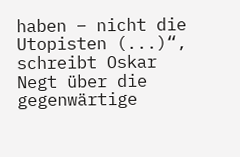haben – nicht die Utopisten (...)“, schreibt Oskar Negt über die gegenwärtige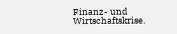Finanz- und Wirtschaftskrise.